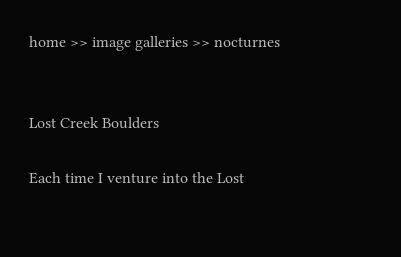home >> image galleries >> nocturnes


Lost Creek Boulders

Each time I venture into the Lost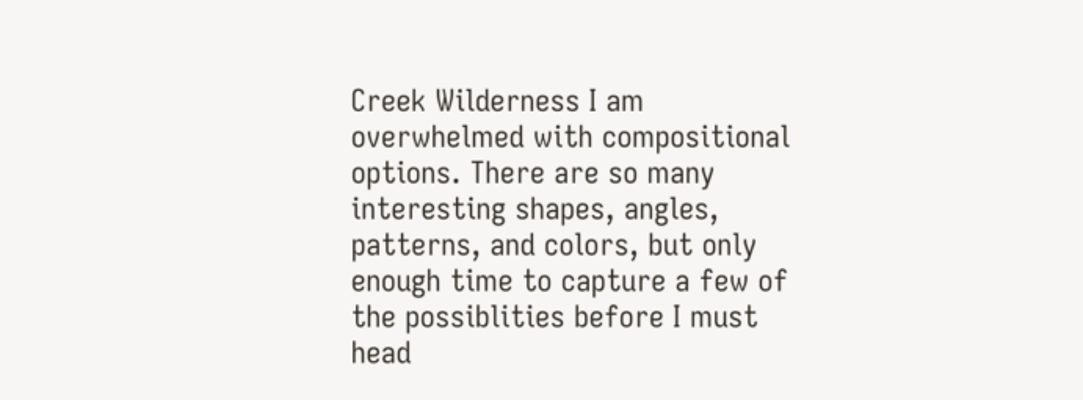Creek Wilderness I am overwhelmed with compositional options. There are so many interesting shapes, angles, patterns, and colors, but only enough time to capture a few of the possiblities before I must head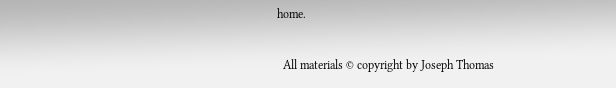home.

  All materials © copyright by Joseph Thomas